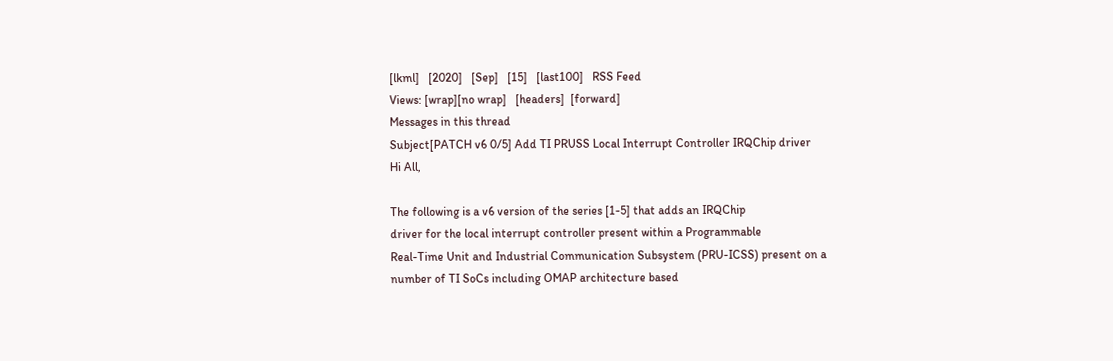[lkml]   [2020]   [Sep]   [15]   [last100]   RSS Feed
Views: [wrap][no wrap]   [headers]  [forward]
Messages in this thread
Subject[PATCH v6 0/5] Add TI PRUSS Local Interrupt Controller IRQChip driver
Hi All,

The following is a v6 version of the series [1-5] that adds an IRQChip
driver for the local interrupt controller present within a Programmable
Real-Time Unit and Industrial Communication Subsystem (PRU-ICSS) present on a
number of TI SoCs including OMAP architecture based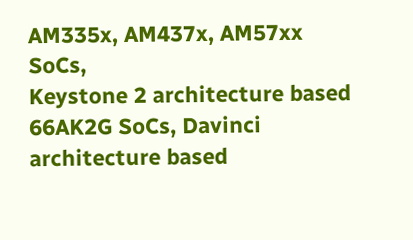AM335x, AM437x, AM57xx SoCs,
Keystone 2 architecture based 66AK2G SoCs, Davinci architecture based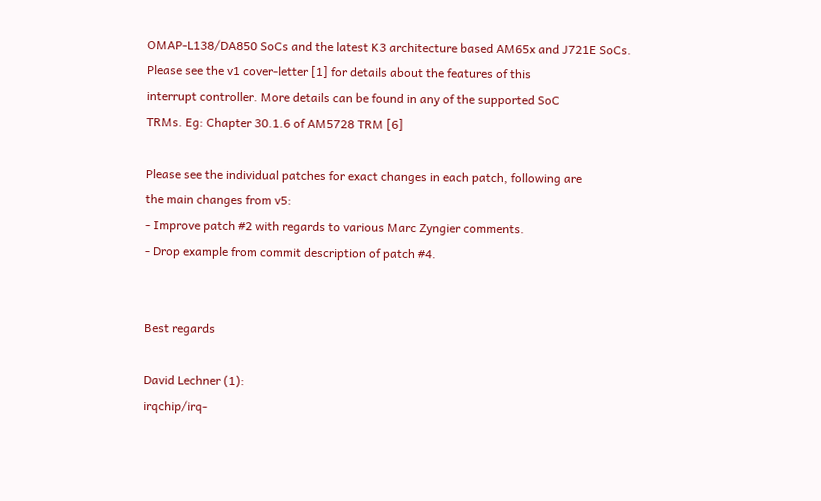OMAP-L138/DA850 SoCs and the latest K3 architecture based AM65x and J721E SoCs.
Please see the v1 cover-letter [1] for details about the features of this
interrupt controller. More details can be found in any of the supported SoC
TRMs. Eg: Chapter 30.1.6 of AM5728 TRM [6]

Please see the individual patches for exact changes in each patch, following are
the main changes from v5:
- Improve patch #2 with regards to various Marc Zyngier comments.
- Drop example from commit description of patch #4.


Best regards

David Lechner (1):
irqchip/irq-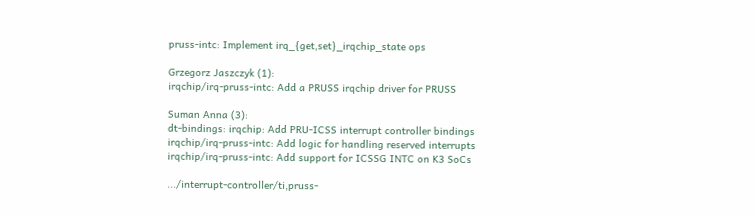pruss-intc: Implement irq_{get,set}_irqchip_state ops

Grzegorz Jaszczyk (1):
irqchip/irq-pruss-intc: Add a PRUSS irqchip driver for PRUSS

Suman Anna (3):
dt-bindings: irqchip: Add PRU-ICSS interrupt controller bindings
irqchip/irq-pruss-intc: Add logic for handling reserved interrupts
irqchip/irq-pruss-intc: Add support for ICSSG INTC on K3 SoCs

.../interrupt-controller/ti,pruss-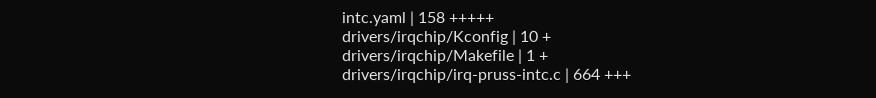intc.yaml | 158 +++++
drivers/irqchip/Kconfig | 10 +
drivers/irqchip/Makefile | 1 +
drivers/irqchip/irq-pruss-intc.c | 664 +++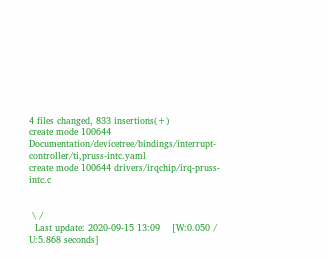4 files changed, 833 insertions(+)
create mode 100644 Documentation/devicetree/bindings/interrupt-controller/ti,pruss-intc.yaml
create mode 100644 drivers/irqchip/irq-pruss-intc.c


 \ /
  Last update: 2020-09-15 13:09    [W:0.050 / U:5.868 seconds]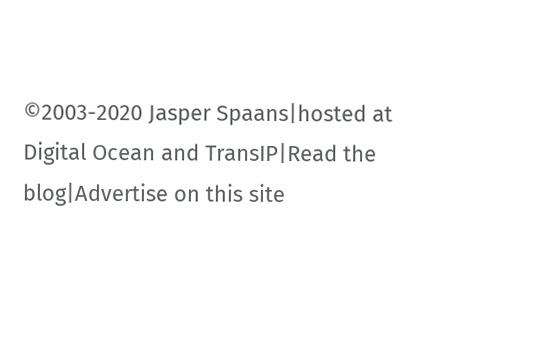©2003-2020 Jasper Spaans|hosted at Digital Ocean and TransIP|Read the blog|Advertise on this site